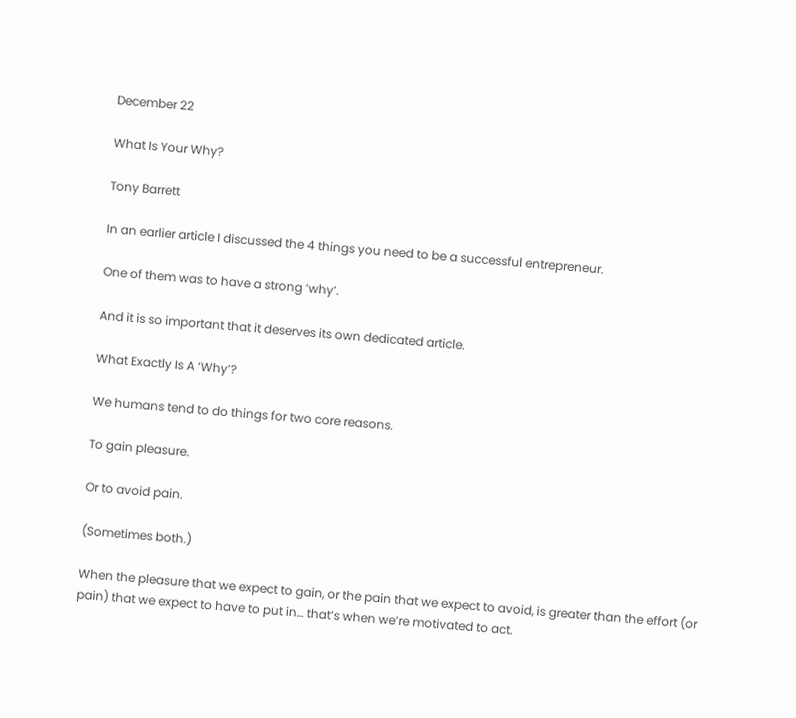December 22

What Is Your Why?

Tony Barrett

In an earlier article I discussed the 4 things you need to be a successful entrepreneur.

One of them was to have a strong ‘why’.

And it is so important that it deserves its own dedicated article.

What Exactly Is A ‘Why’?

We humans tend to do things for two core reasons.

To gain pleasure.

Or to avoid pain.

(Sometimes both.)

When the pleasure that we expect to gain, or the pain that we expect to avoid, is greater than the effort (or pain) that we expect to have to put in… that’s when we’re motivated to act.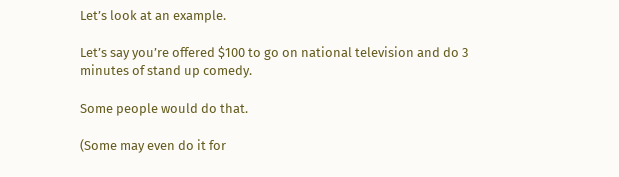Let’s look at an example.

Let’s say you’re offered $100 to go on national television and do 3 minutes of stand up comedy.

Some people would do that.

(Some may even do it for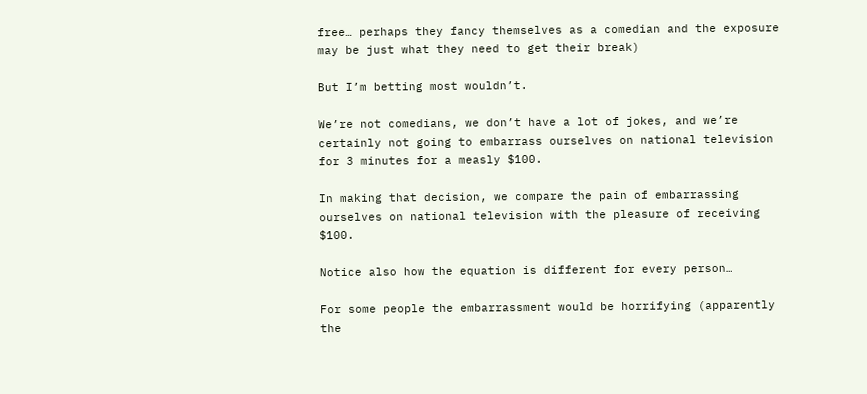free… perhaps they fancy themselves as a comedian and the exposure may be just what they need to get their break)

But I’m betting most wouldn’t.

We’re not comedians, we don’t have a lot of jokes, and we’re certainly not going to embarrass ourselves on national television for 3 minutes for a measly $100.

In making that decision, we compare the pain of embarrassing ourselves on national television with the pleasure of receiving $100.

Notice also how the equation is different for every person…

For some people the embarrassment would be horrifying (apparently the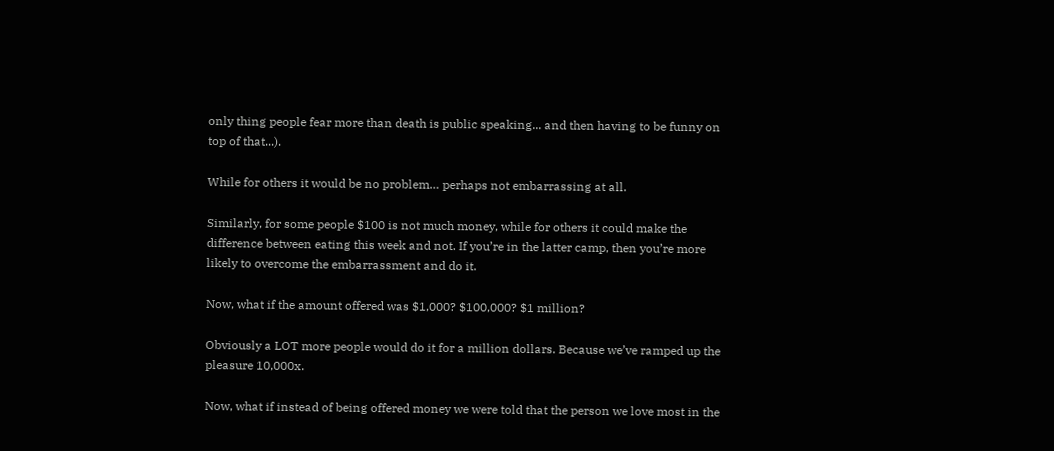only thing people fear more than death is public speaking... and then having to be funny on top of that...).

While for others it would be no problem… perhaps not embarrassing at all.

Similarly, for some people $100 is not much money, while for others it could make the difference between eating this week and not. If you’re in the latter camp, then you’re more likely to overcome the embarrassment and do it.

Now, what if the amount offered was $1,000? $100,000? $1 million?

Obviously a LOT more people would do it for a million dollars. Because we’ve ramped up the pleasure 10,000x.

Now, what if instead of being offered money we were told that the person we love most in the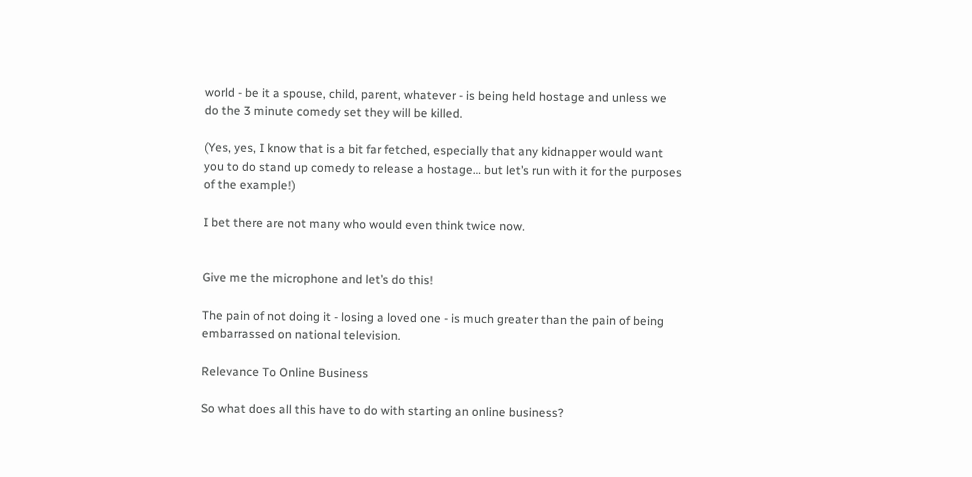world - be it a spouse, child, parent, whatever - is being held hostage and unless we do the 3 minute comedy set they will be killed.

(Yes, yes, I know that is a bit far fetched, especially that any kidnapper would want you to do stand up comedy to release a hostage… but let’s run with it for the purposes of the example!)

I bet there are not many who would even think twice now.


Give me the microphone and let’s do this!

The pain of not doing it - losing a loved one - is much greater than the pain of being embarrassed on national television.

Relevance To Online Business

So what does all this have to do with starting an online business?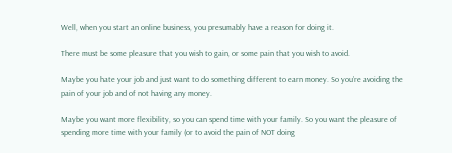Well, when you start an online business, you presumably have a reason for doing it.

There must be some pleasure that you wish to gain, or some pain that you wish to avoid.

Maybe you hate your job and just want to do something different to earn money. So you’re avoiding the pain of your job and of not having any money.

Maybe you want more flexibility, so you can spend time with your family. So you want the pleasure of spending more time with your family (or to avoid the pain of NOT doing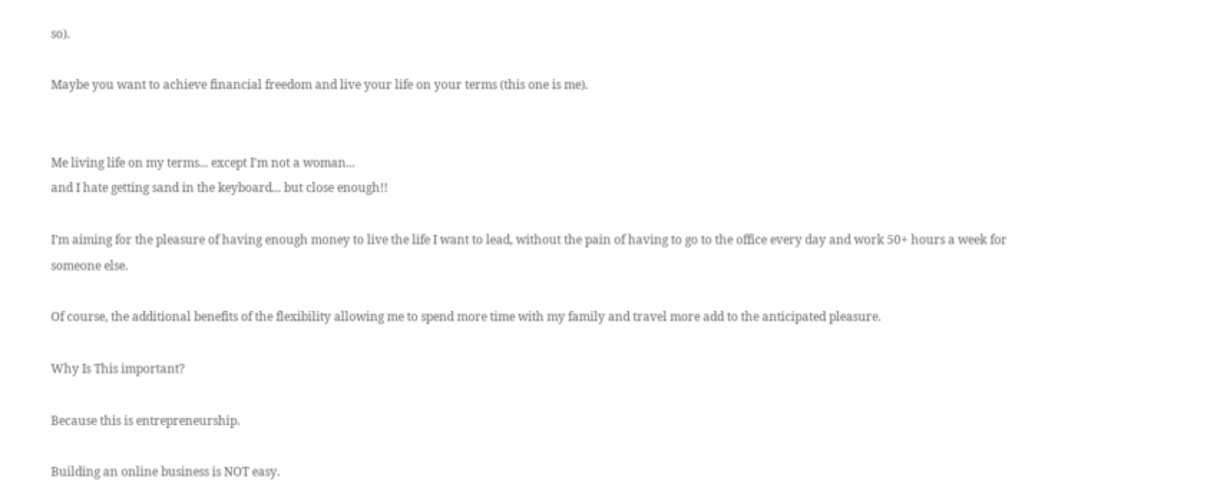so).

Maybe you want to achieve financial freedom and live your life on your terms (this one is me).


Me living life on my terms... except I'm not a woman...
and I hate getting sand in the keyboard... but close enough!!

I’m aiming for the pleasure of having enough money to live the life I want to lead, without the pain of having to go to the office every day and work 50+ hours a week for someone else.

Of course, the additional benefits of the flexibility allowing me to spend more time with my family and travel more add to the anticipated pleasure.

Why Is This important?

Because this is entrepreneurship.

Building an online business is NOT easy.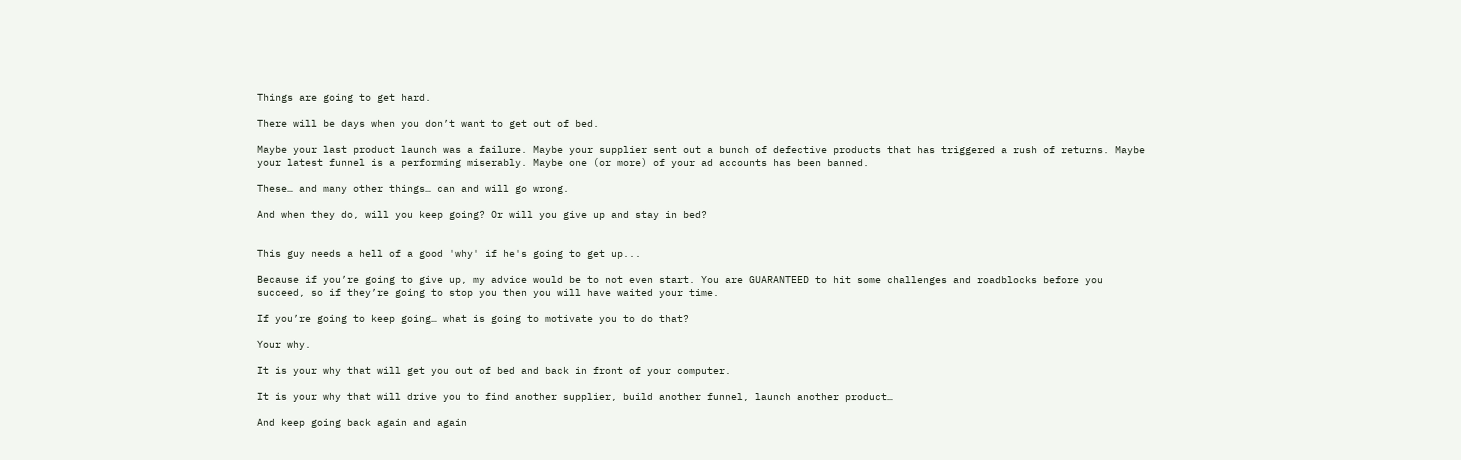Things are going to get hard.

There will be days when you don’t want to get out of bed.

Maybe your last product launch was a failure. Maybe your supplier sent out a bunch of defective products that has triggered a rush of returns. Maybe your latest funnel is a performing miserably. Maybe one (or more) of your ad accounts has been banned.

These… and many other things… can and will go wrong.

And when they do, will you keep going? Or will you give up and stay in bed?


This guy needs a hell of a good 'why' if he's going to get up...

Because if you’re going to give up, my advice would be to not even start. You are GUARANTEED to hit some challenges and roadblocks before you succeed, so if they’re going to stop you then you will have waited your time.

If you’re going to keep going… what is going to motivate you to do that?

Your why.

It is your why that will get you out of bed and back in front of your computer.

It is your why that will drive you to find another supplier, build another funnel, launch another product…

And keep going back again and again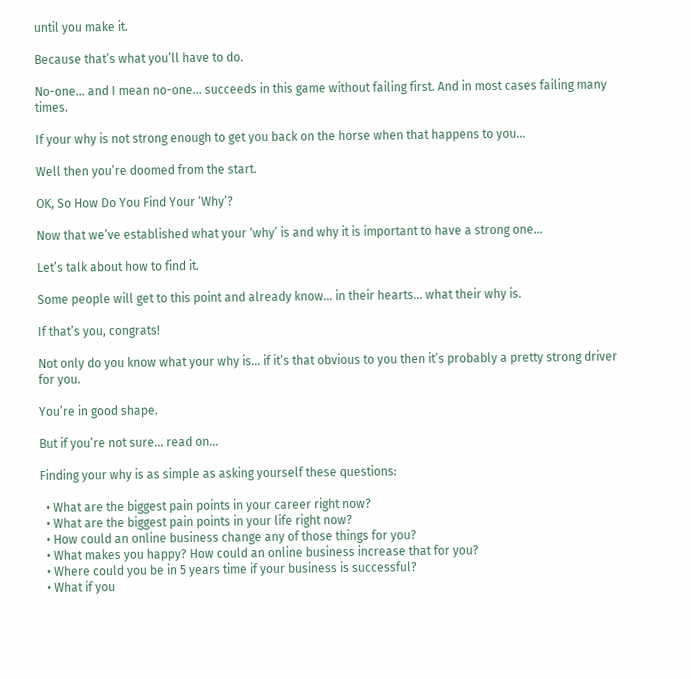until you make it.

Because that’s what you’ll have to do.

No-one… and I mean no-one… succeeds in this game without failing first. And in most cases failing many times.

If your why is not strong enough to get you back on the horse when that happens to you…

Well then you’re doomed from the start.

OK, So How Do You Find Your ‘Why’?

Now that we’ve established what your ‘why’ is and why it is important to have a strong one…

Let’s talk about how to find it.

Some people will get to this point and already know… in their hearts… what their why is.

If that’s you, congrats!

Not only do you know what your why is… if it’s that obvious to you then it’s probably a pretty strong driver for you.

You’re in good shape.

But if you’re not sure… read on…

Finding your why is as simple as asking yourself these questions:

  • What are the biggest pain points in your career right now?
  • What are the biggest pain points in your life right now?
  • How could an online business change any of those things for you?
  • What makes you happy? How could an online business increase that for you?
  • Where could you be in 5 years time if your business is successful?
  • What if you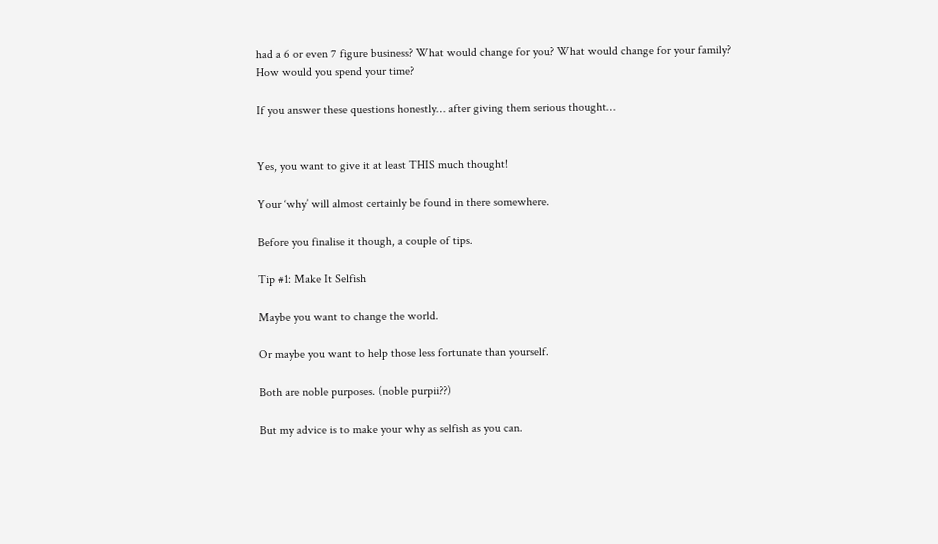had a 6 or even 7 figure business? What would change for you? What would change for your family? How would you spend your time?

If you answer these questions honestly… after giving them serious thought…


Yes, you want to give it at least THIS much thought!

Your ‘why’ will almost certainly be found in there somewhere.

Before you finalise it though, a couple of tips.

Tip #1: Make It Selfish

Maybe you want to change the world.

Or maybe you want to help those less fortunate than yourself.

Both are noble purposes. (noble purpii??)

But my advice is to make your why as selfish as you can.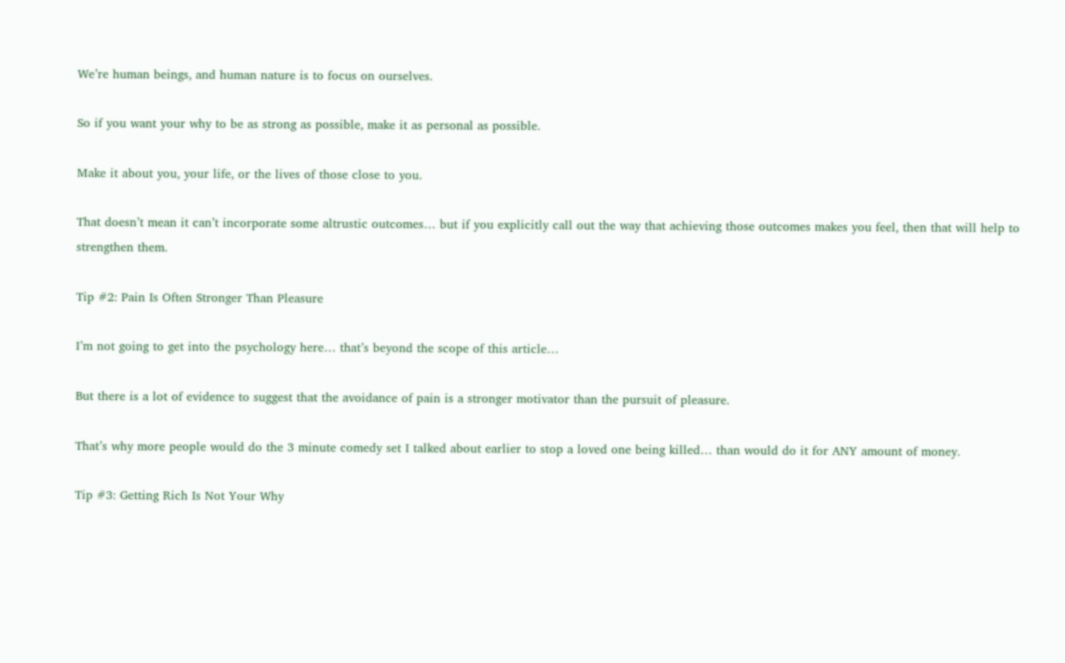We’re human beings, and human nature is to focus on ourselves.

So if you want your why to be as strong as possible, make it as personal as possible.

Make it about you, your life, or the lives of those close to you.

That doesn’t mean it can’t incorporate some altrustic outcomes… but if you explicitly call out the way that achieving those outcomes makes you feel, then that will help to strengthen them.

Tip #2: Pain Is Often Stronger Than Pleasure

I’m not going to get into the psychology here… that’s beyond the scope of this article…

But there is a lot of evidence to suggest that the avoidance of pain is a stronger motivator than the pursuit of pleasure.

That’s why more people would do the 3 minute comedy set I talked about earlier to stop a loved one being killed… than would do it for ANY amount of money.

Tip #3: Getting Rich Is Not Your Why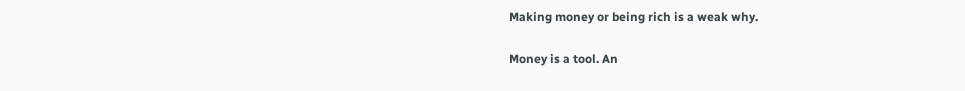Making money or being rich is a weak why.

Money is a tool. An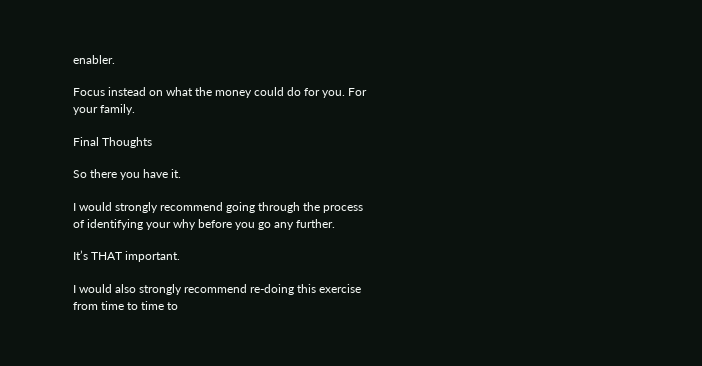enabler.

Focus instead on what the money could do for you. For your family.

Final Thoughts

So there you have it.

I would strongly recommend going through the process of identifying your why before you go any further.

It’s THAT important.

I would also strongly recommend re-doing this exercise from time to time to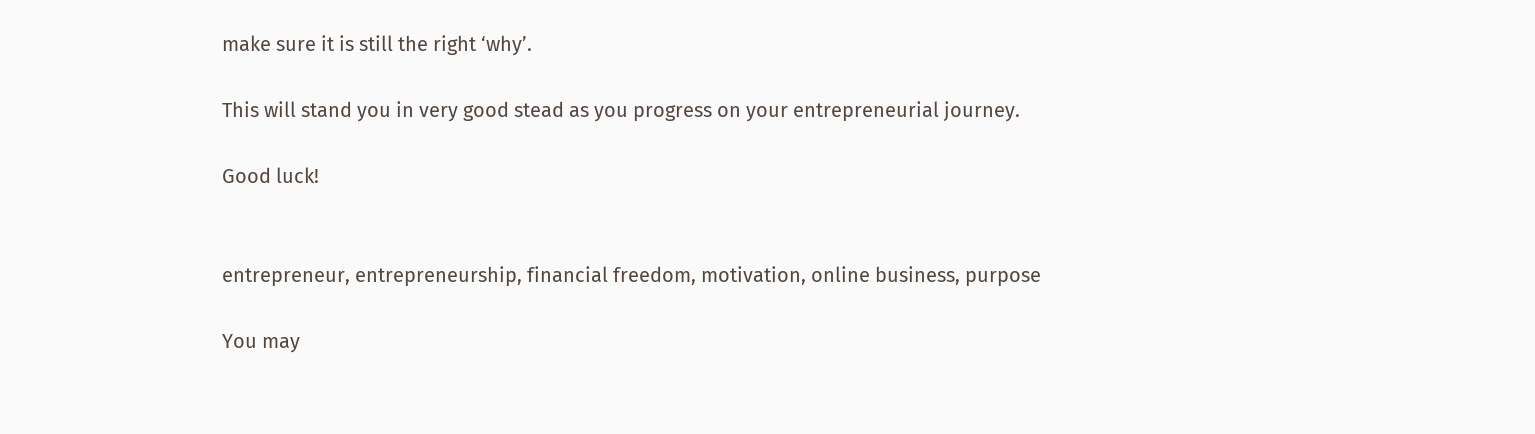make sure it is still the right ‘why’.

This will stand you in very good stead as you progress on your entrepreneurial journey.

Good luck!


entrepreneur, entrepreneurship, financial freedom, motivation, online business, purpose

You may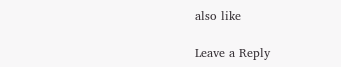also like

Leave a Reply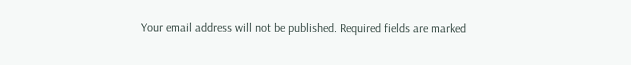Your email address will not be published. Required fields are marked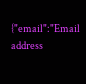{"email":"Email address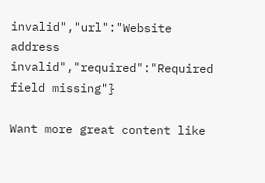invalid","url":"Website address invalid","required":"Required field missing"}

Want more great content like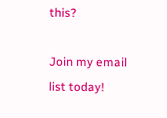this?

Join my email list today!